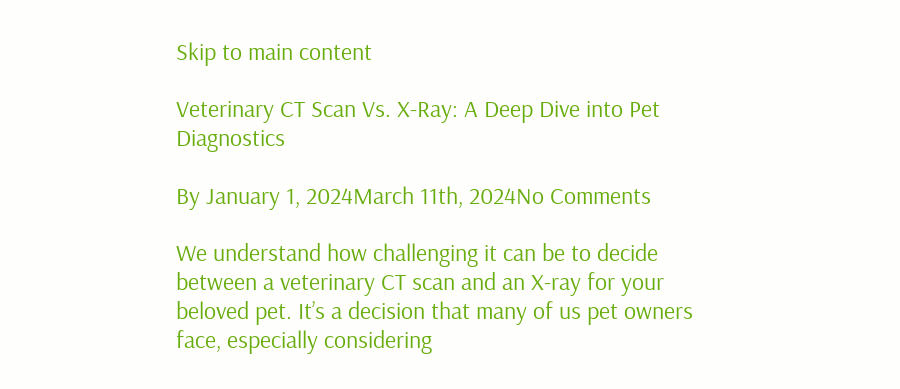Skip to main content

Veterinary CT Scan Vs. X-Ray: A Deep Dive into Pet Diagnostics

By January 1, 2024March 11th, 2024No Comments

We understand how challenging it can be to decide between a veterinary CT scan and an X-ray for your beloved pet. It’s a decision that many of us pet owners face, especially considering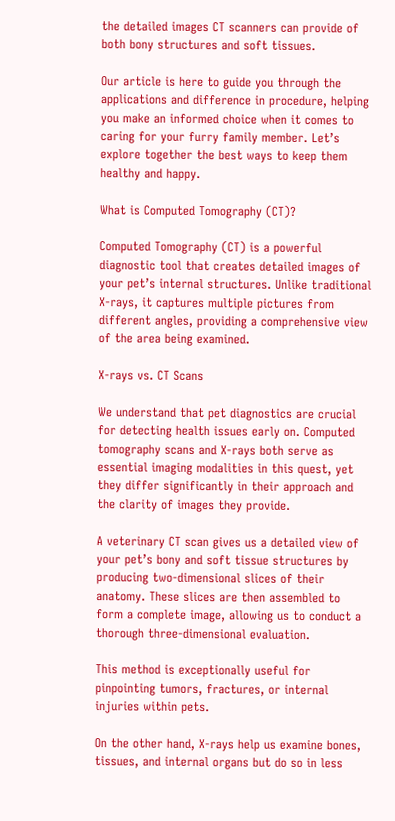the detailed images CT scanners can provide of both bony structures and soft tissues.

Our article is here to guide you through the applications and difference in procedure, helping you make an informed choice when it comes to caring for your furry family member. Let’s explore together the best ways to keep them healthy and happy.

What is Computed Tomography (CT)?

Computed Tomography (CT) is a powerful diagnostic tool that creates detailed images of your pet’s internal structures. Unlike traditional X-rays, it captures multiple pictures from different angles, providing a comprehensive view of the area being examined.

X-rays vs. CT Scans

We understand that pet diagnostics are crucial for detecting health issues early on. Computed tomography scans and X-rays both serve as essential imaging modalities in this quest, yet they differ significantly in their approach and the clarity of images they provide.

A veterinary CT scan gives us a detailed view of your pet’s bony and soft tissue structures by producing two-dimensional slices of their anatomy. These slices are then assembled to form a complete image, allowing us to conduct a thorough three-dimensional evaluation.

This method is exceptionally useful for pinpointing tumors, fractures, or internal injuries within pets.

On the other hand, X-rays help us examine bones, tissues, and internal organs but do so in less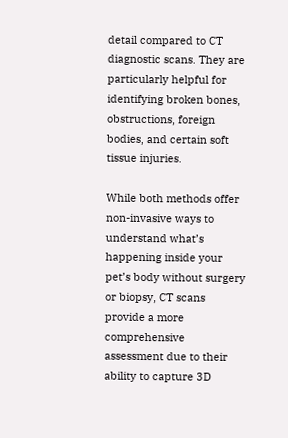detail compared to CT diagnostic scans. They are particularly helpful for identifying broken bones, obstructions, foreign bodies, and certain soft tissue injuries.

While both methods offer non-invasive ways to understand what’s happening inside your pet’s body without surgery or biopsy, CT scans provide a more comprehensive assessment due to their ability to capture 3D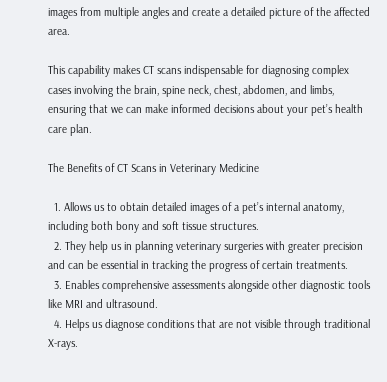images from multiple angles and create a detailed picture of the affected area.

This capability makes CT scans indispensable for diagnosing complex cases involving the brain, spine neck, chest, abdomen, and limbs, ensuring that we can make informed decisions about your pet’s health care plan.

The Benefits of CT Scans in Veterinary Medicine

  1. Allows us to obtain detailed images of a pet’s internal anatomy, including both bony and soft tissue structures.
  2. They help us in planning veterinary surgeries with greater precision and can be essential in tracking the progress of certain treatments.
  3. Enables comprehensive assessments alongside other diagnostic tools like MRI and ultrasound.
  4. Helps us diagnose conditions that are not visible through traditional X-rays.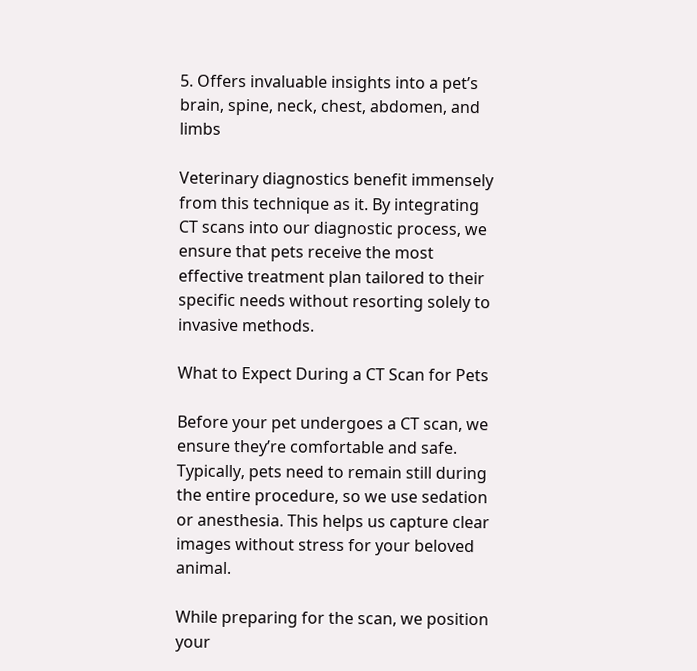5. Offers invaluable insights into a pet’s brain, spine, neck, chest, abdomen, and limbs

Veterinary diagnostics benefit immensely from this technique as it. By integrating CT scans into our diagnostic process, we ensure that pets receive the most effective treatment plan tailored to their specific needs without resorting solely to invasive methods.

What to Expect During a CT Scan for Pets

Before your pet undergoes a CT scan, we ensure they’re comfortable and safe. Typically, pets need to remain still during the entire procedure, so we use sedation or anesthesia. This helps us capture clear images without stress for your beloved animal.

While preparing for the scan, we position your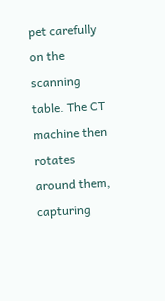pet carefully on the scanning table. The CT machine then rotates around them, capturing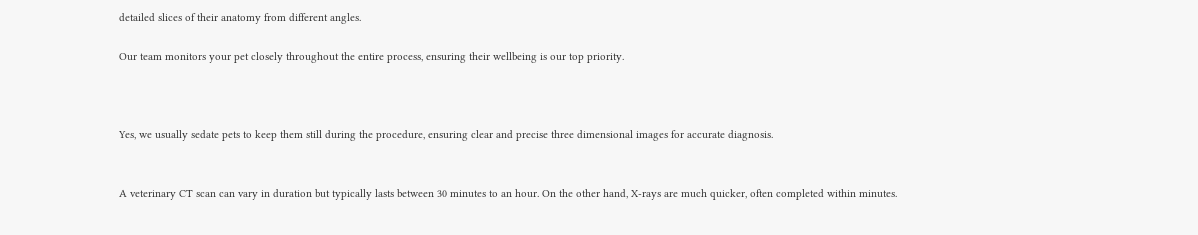detailed slices of their anatomy from different angles.

Our team monitors your pet closely throughout the entire process, ensuring their wellbeing is our top priority.



Yes, we usually sedate pets to keep them still during the procedure, ensuring clear and precise three dimensional images for accurate diagnosis.


A veterinary CT scan can vary in duration but typically lasts between 30 minutes to an hour. On the other hand, X-rays are much quicker, often completed within minutes.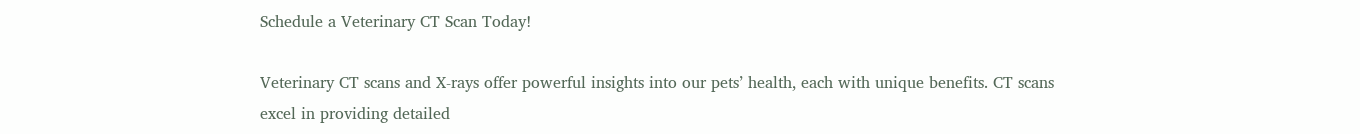Schedule a Veterinary CT Scan Today!

Veterinary CT scans and X-rays offer powerful insights into our pets’ health, each with unique benefits. CT scans excel in providing detailed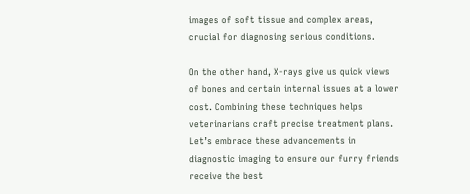images of soft tissue and complex areas, crucial for diagnosing serious conditions.

On the other hand, X-rays give us quick views of bones and certain internal issues at a lower cost. Combining these techniques helps veterinarians craft precise treatment plans. Let’s embrace these advancements in diagnostic imaging to ensure our furry friends receive the best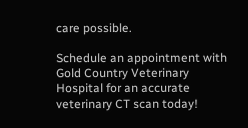care possible.

Schedule an appointment with Gold Country Veterinary Hospital for an accurate veterinary CT scan today!